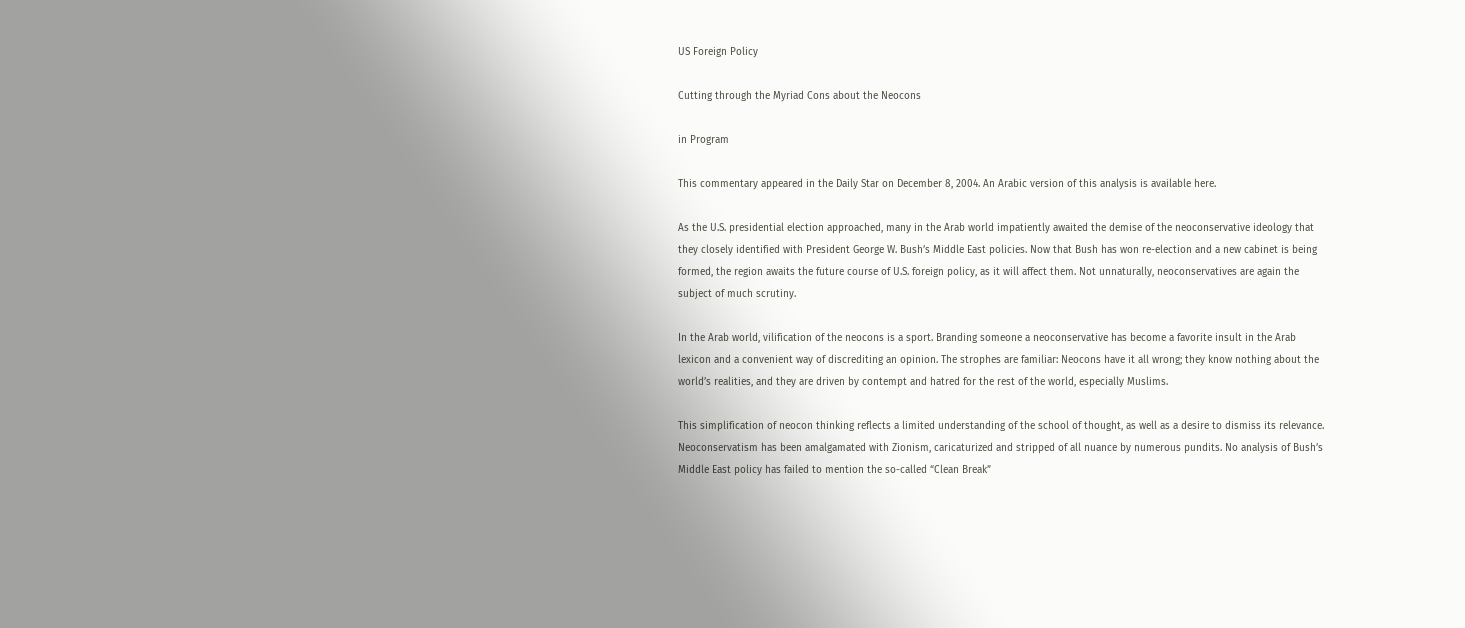US Foreign Policy

Cutting through the Myriad Cons about the Neocons

in Program

This commentary appeared in the Daily Star on December 8, 2004. An Arabic version of this analysis is available here.

As the U.S. presidential election approached, many in the Arab world impatiently awaited the demise of the neoconservative ideology that they closely identified with President George W. Bush’s Middle East policies. Now that Bush has won re-election and a new cabinet is being formed, the region awaits the future course of U.S. foreign policy, as it will affect them. Not unnaturally, neoconservatives are again the subject of much scrutiny.

In the Arab world, vilification of the neocons is a sport. Branding someone a neoconservative has become a favorite insult in the Arab lexicon and a convenient way of discrediting an opinion. The strophes are familiar: Neocons have it all wrong; they know nothing about the world’s realities, and they are driven by contempt and hatred for the rest of the world, especially Muslims.

This simplification of neocon thinking reflects a limited understanding of the school of thought, as well as a desire to dismiss its relevance. Neoconservatism has been amalgamated with Zionism, caricaturized and stripped of all nuance by numerous pundits. No analysis of Bush’s Middle East policy has failed to mention the so-called “Clean Break”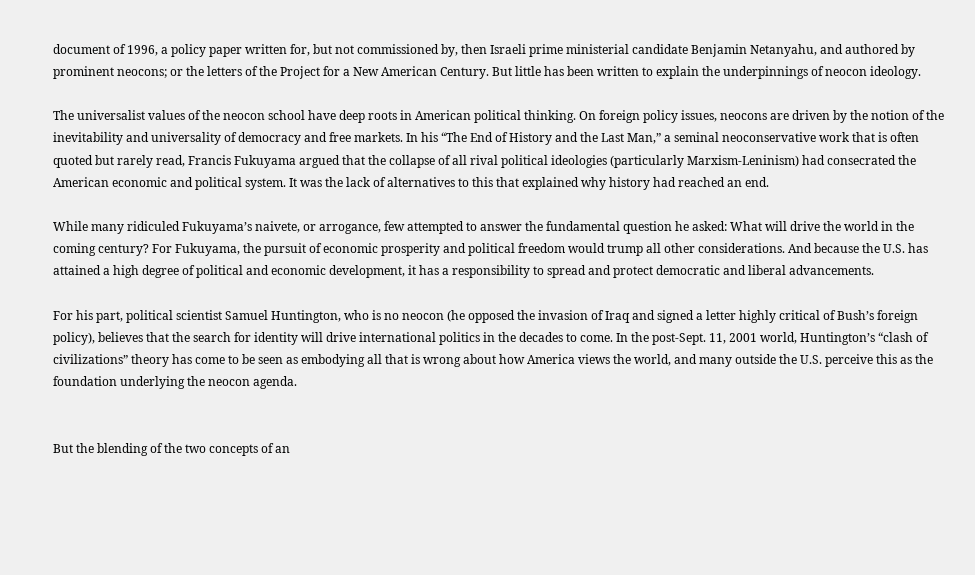document of 1996, a policy paper written for, but not commissioned by, then Israeli prime ministerial candidate Benjamin Netanyahu, and authored by prominent neocons; or the letters of the Project for a New American Century. But little has been written to explain the underpinnings of neocon ideology.

The universalist values of the neocon school have deep roots in American political thinking. On foreign policy issues, neocons are driven by the notion of the inevitability and universality of democracy and free markets. In his “The End of History and the Last Man,” a seminal neoconservative work that is often quoted but rarely read, Francis Fukuyama argued that the collapse of all rival political ideologies (particularly Marxism-Leninism) had consecrated the American economic and political system. It was the lack of alternatives to this that explained why history had reached an end.

While many ridiculed Fukuyama’s naivete, or arrogance, few attempted to answer the fundamental question he asked: What will drive the world in the coming century? For Fukuyama, the pursuit of economic prosperity and political freedom would trump all other considerations. And because the U.S. has attained a high degree of political and economic development, it has a responsibility to spread and protect democratic and liberal advancements.

For his part, political scientist Samuel Huntington, who is no neocon (he opposed the invasion of Iraq and signed a letter highly critical of Bush’s foreign policy), believes that the search for identity will drive international politics in the decades to come. In the post-Sept. 11, 2001 world, Huntington’s “clash of civilizations” theory has come to be seen as embodying all that is wrong about how America views the world, and many outside the U.S. perceive this as the foundation underlying the neocon agenda.


But the blending of the two concepts of an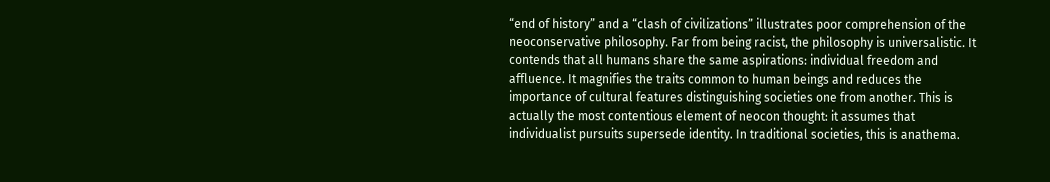“end of history” and a “clash of civilizations” illustrates poor comprehension of the neoconservative philosophy. Far from being racist, the philosophy is universalistic. It contends that all humans share the same aspirations: individual freedom and affluence. It magnifies the traits common to human beings and reduces the importance of cultural features distinguishing societies one from another. This is actually the most contentious element of neocon thought: it assumes that individualist pursuits supersede identity. In traditional societies, this is anathema.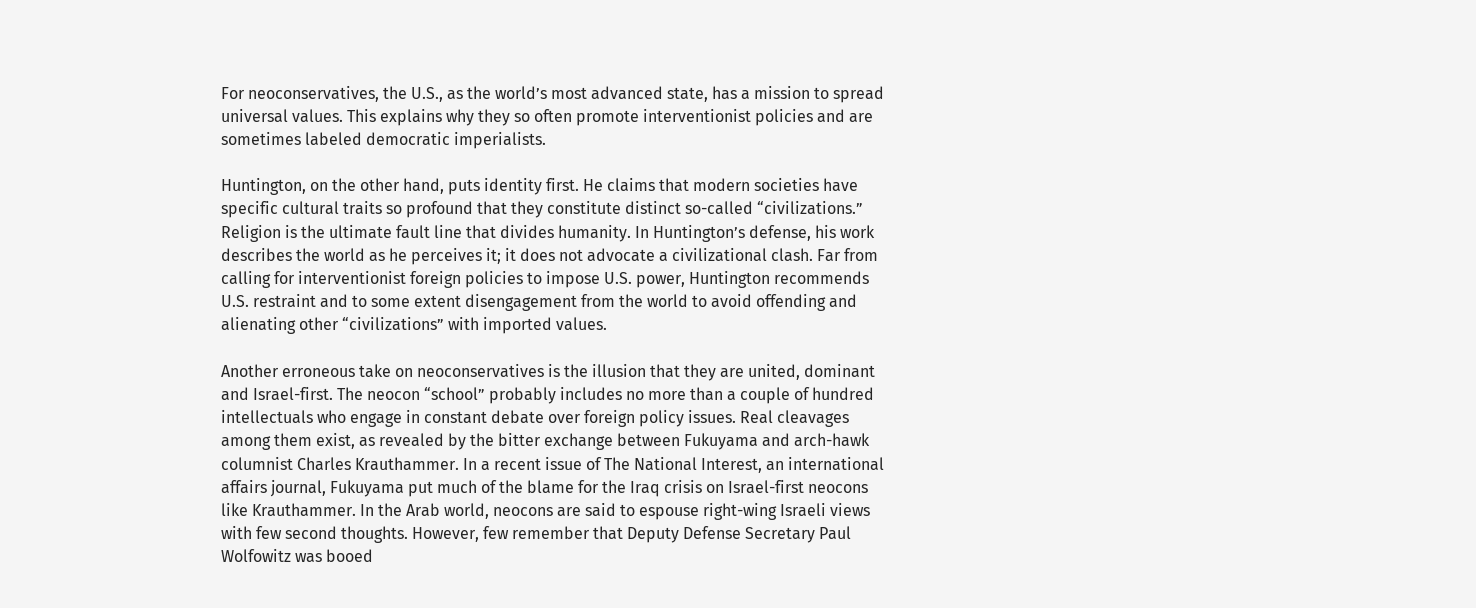For neoconservatives, the U.S., as the world’s most advanced state, has a mission to spread universal values. This explains why they so often promote interventionist policies and are sometimes labeled democratic imperialists.

Huntington, on the other hand, puts identity first. He claims that modern societies have specific cultural traits so profound that they constitute distinct so-called “civilizations.” Religion is the ultimate fault line that divides humanity. In Huntington’s defense, his work describes the world as he perceives it; it does not advocate a civilizational clash. Far from calling for interventionist foreign policies to impose U.S. power, Huntington recommends U.S. restraint and to some extent disengagement from the world to avoid offending and alienating other “civilizations” with imported values.

Another erroneous take on neoconservatives is the illusion that they are united, dominant and Israel-first. The neocon “school” probably includes no more than a couple of hundred intellectuals who engage in constant debate over foreign policy issues. Real cleavages among them exist, as revealed by the bitter exchange between Fukuyama and arch-hawk columnist Charles Krauthammer. In a recent issue of The National Interest, an international affairs journal, Fukuyama put much of the blame for the Iraq crisis on Israel-first neocons like Krauthammer. In the Arab world, neocons are said to espouse right-wing Israeli views with few second thoughts. However, few remember that Deputy Defense Secretary Paul Wolfowitz was booed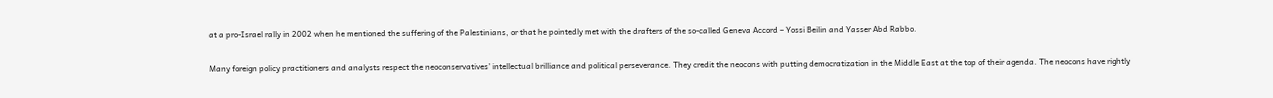at a pro-Israel rally in 2002 when he mentioned the suffering of the Palestinians, or that he pointedly met with the drafters of the so-called Geneva Accord – Yossi Beilin and Yasser Abd Rabbo.

Many foreign policy practitioners and analysts respect the neoconservatives’ intellectual brilliance and political perseverance. They credit the neocons with putting democratization in the Middle East at the top of their agenda. The neocons have rightly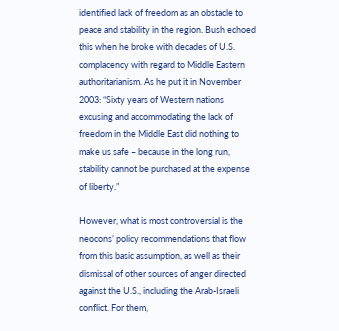identified lack of freedom as an obstacle to peace and stability in the region. Bush echoed this when he broke with decades of U.S. complacency with regard to Middle Eastern authoritarianism. As he put it in November 2003: “Sixty years of Western nations excusing and accommodating the lack of freedom in the Middle East did nothing to make us safe – because in the long run, stability cannot be purchased at the expense of liberty.”

However, what is most controversial is the neocons’ policy recommendations that flow from this basic assumption, as well as their dismissal of other sources of anger directed against the U.S., including the Arab-Israeli conflict. For them,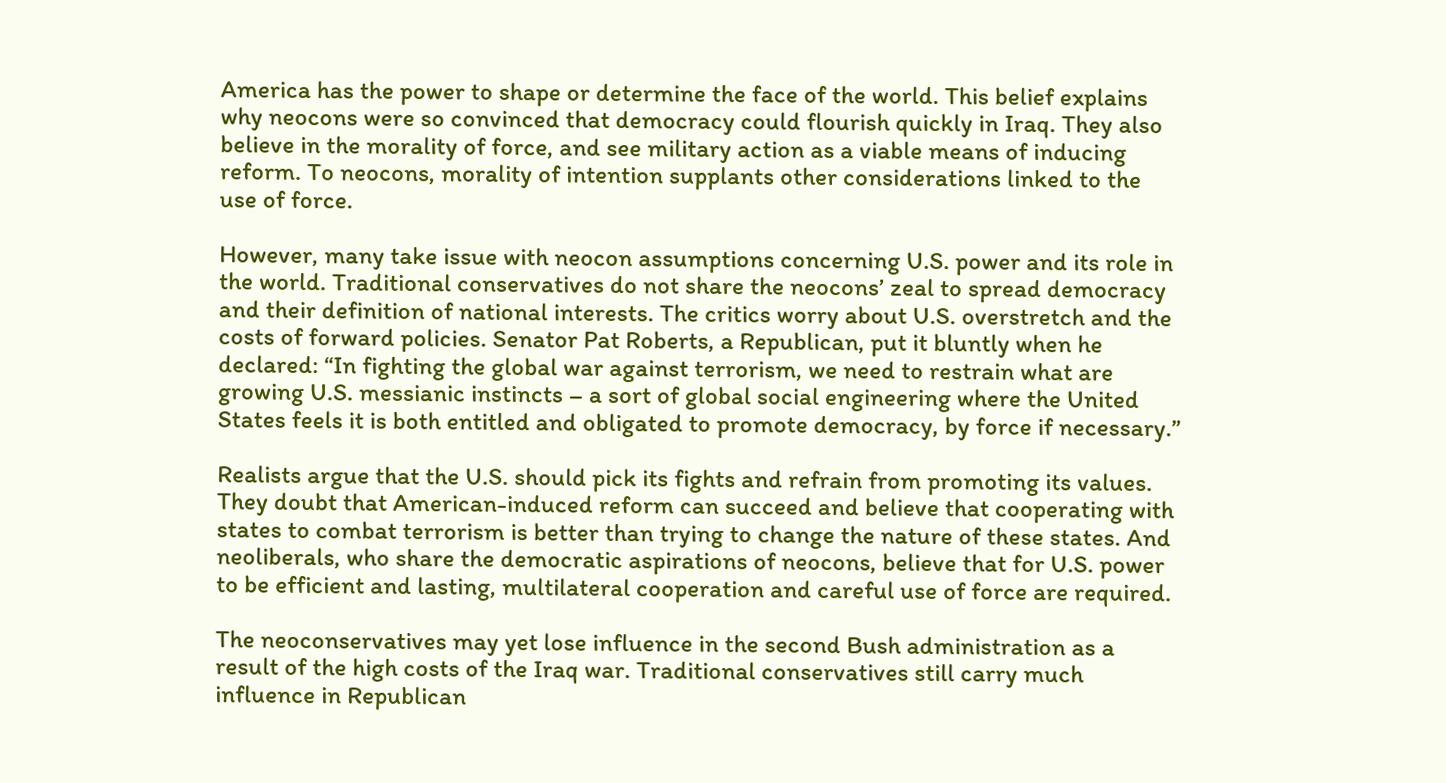America has the power to shape or determine the face of the world. This belief explains why neocons were so convinced that democracy could flourish quickly in Iraq. They also believe in the morality of force, and see military action as a viable means of inducing reform. To neocons, morality of intention supplants other considerations linked to the use of force.

However, many take issue with neocon assumptions concerning U.S. power and its role in the world. Traditional conservatives do not share the neocons’ zeal to spread democracy and their definition of national interests. The critics worry about U.S. overstretch and the costs of forward policies. Senator Pat Roberts, a Republican, put it bluntly when he declared: “In fighting the global war against terrorism, we need to restrain what are growing U.S. messianic instincts – a sort of global social engineering where the United States feels it is both entitled and obligated to promote democracy, by force if necessary.”

Realists argue that the U.S. should pick its fights and refrain from promoting its values. They doubt that American-induced reform can succeed and believe that cooperating with states to combat terrorism is better than trying to change the nature of these states. And neoliberals, who share the democratic aspirations of neocons, believe that for U.S. power to be efficient and lasting, multilateral cooperation and careful use of force are required.

The neoconservatives may yet lose influence in the second Bush administration as a result of the high costs of the Iraq war. Traditional conservatives still carry much influence in Republican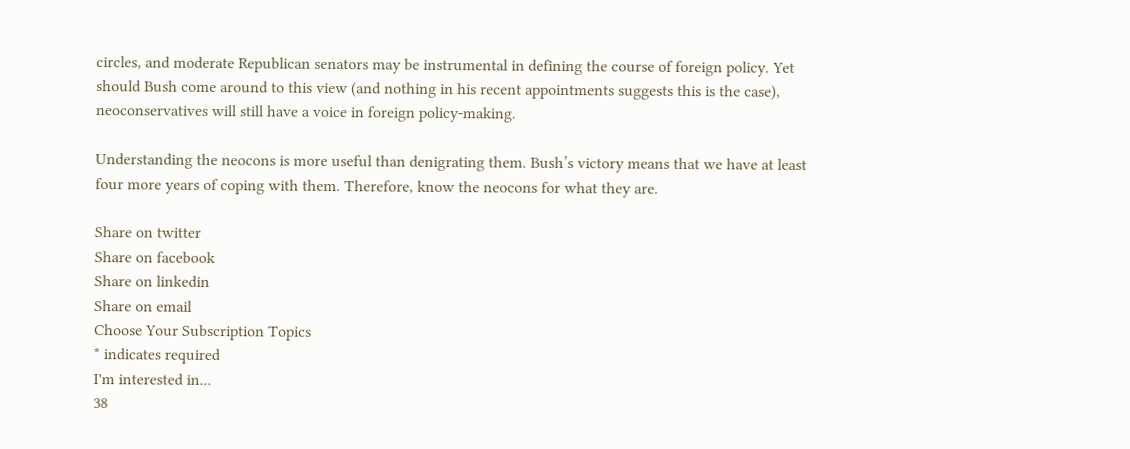circles, and moderate Republican senators may be instrumental in defining the course of foreign policy. Yet should Bush come around to this view (and nothing in his recent appointments suggests this is the case), neoconservatives will still have a voice in foreign policy-making.

Understanding the neocons is more useful than denigrating them. Bush’s victory means that we have at least four more years of coping with them. Therefore, know the neocons for what they are.

Share on twitter
Share on facebook
Share on linkedin
Share on email
Choose Your Subscription Topics
* indicates required
I'm interested in...
38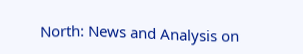North: News and Analysis on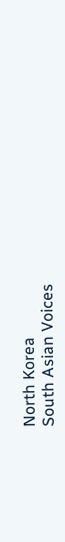North Korea
South Asian Voices